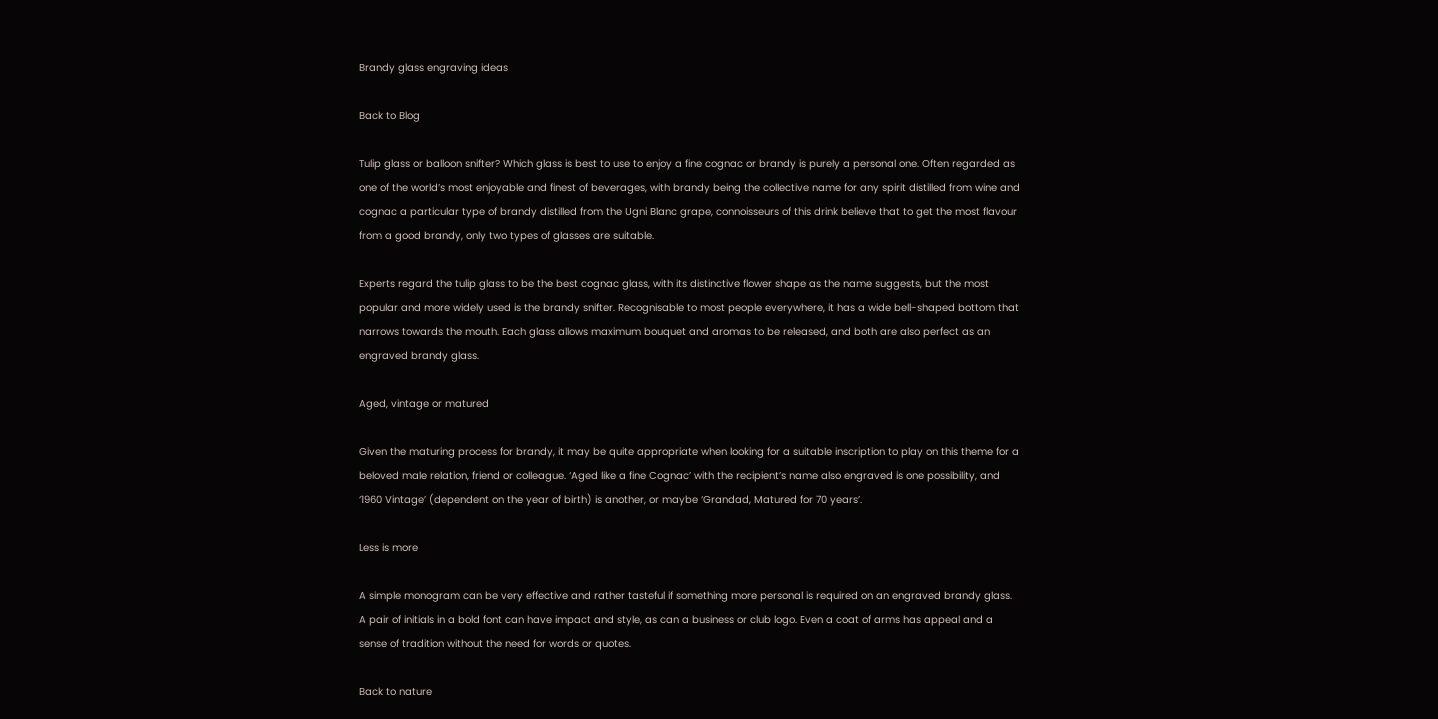Brandy glass engraving ideas

Back to Blog

Tulip glass or balloon snifter? Which glass is best to use to enjoy a fine cognac or brandy is purely a personal one. Often regarded as one of the world’s most enjoyable and finest of beverages, with brandy being the collective name for any spirit distilled from wine and cognac a particular type of brandy distilled from the Ugni Blanc grape, connoisseurs of this drink believe that to get the most flavour from a good brandy, only two types of glasses are suitable.

Experts regard the tulip glass to be the best cognac glass, with its distinctive flower shape as the name suggests, but the most popular and more widely used is the brandy snifter. Recognisable to most people everywhere, it has a wide bell-shaped bottom that narrows towards the mouth. Each glass allows maximum bouquet and aromas to be released, and both are also perfect as an engraved brandy glass.

Aged, vintage or matured

Given the maturing process for brandy, it may be quite appropriate when looking for a suitable inscription to play on this theme for a beloved male relation, friend or colleague. ‘Aged like a fine Cognac’ with the recipient’s name also engraved is one possibility, and ‘1960 Vintage’ (dependent on the year of birth) is another, or maybe ‘Grandad, Matured for 70 years’.

Less is more

A simple monogram can be very effective and rather tasteful if something more personal is required on an engraved brandy glass. A pair of initials in a bold font can have impact and style, as can a business or club logo. Even a coat of arms has appeal and a sense of tradition without the need for words or quotes.

Back to nature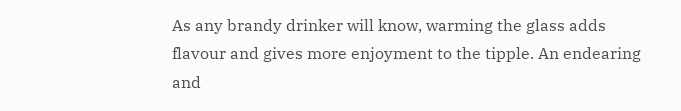As any brandy drinker will know, warming the glass adds flavour and gives more enjoyment to the tipple. An endearing and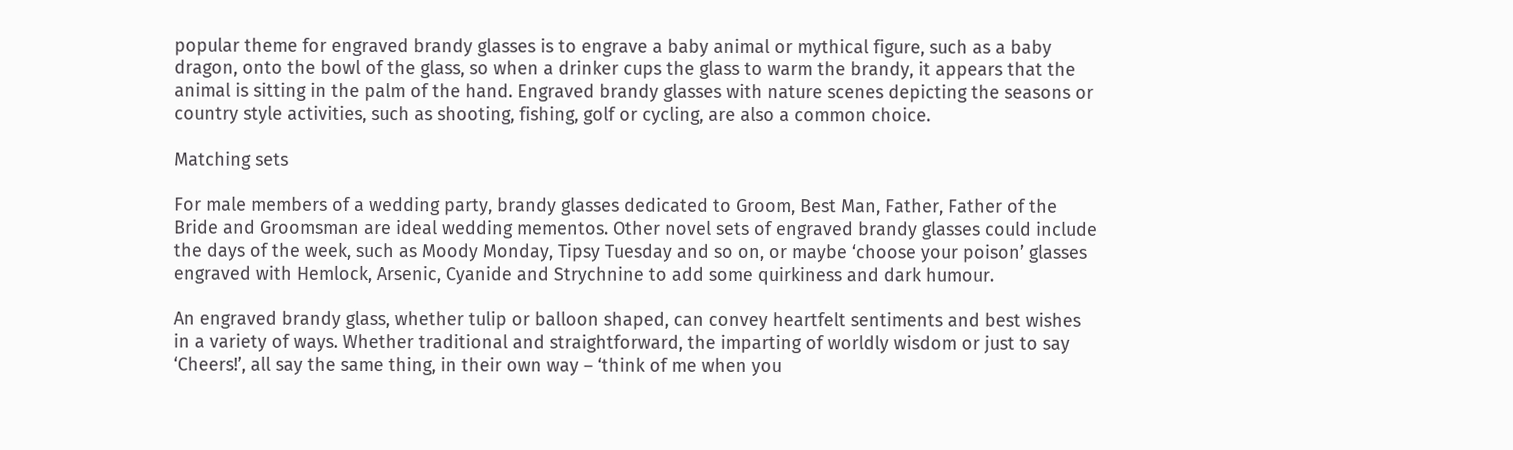popular theme for engraved brandy glasses is to engrave a baby animal or mythical figure, such as a baby dragon, onto the bowl of the glass, so when a drinker cups the glass to warm the brandy, it appears that the animal is sitting in the palm of the hand. Engraved brandy glasses with nature scenes depicting the seasons or country style activities, such as shooting, fishing, golf or cycling, are also a common choice.

Matching sets

For male members of a wedding party, brandy glasses dedicated to Groom, Best Man, Father, Father of the Bride and Groomsman are ideal wedding mementos. Other novel sets of engraved brandy glasses could include the days of the week, such as Moody Monday, Tipsy Tuesday and so on, or maybe ‘choose your poison’ glasses engraved with Hemlock, Arsenic, Cyanide and Strychnine to add some quirkiness and dark humour.

An engraved brandy glass, whether tulip or balloon shaped, can convey heartfelt sentiments and best wishes in a variety of ways. Whether traditional and straightforward, the imparting of worldly wisdom or just to say ‘Cheers!’, all say the same thing, in their own way – ‘think of me when you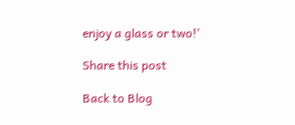enjoy a glass or two!’

Share this post

Back to Blog